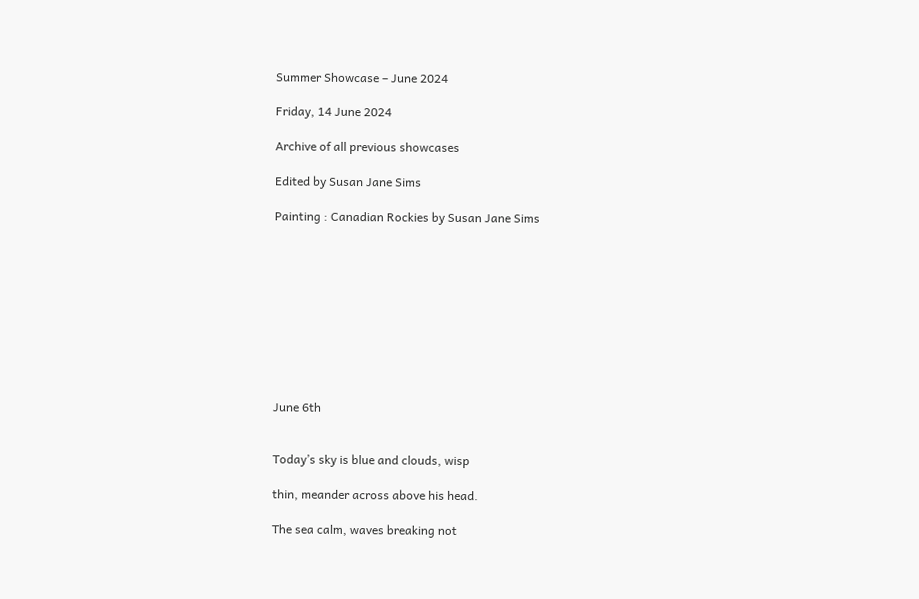Summer Showcase – June 2024

Friday, 14 June 2024

Archive of all previous showcases

Edited by Susan Jane Sims

Painting : Canadian Rockies by Susan Jane Sims










June 6th


Today’s sky is blue and clouds, wisp

thin, meander across above his head.

The sea calm, waves breaking not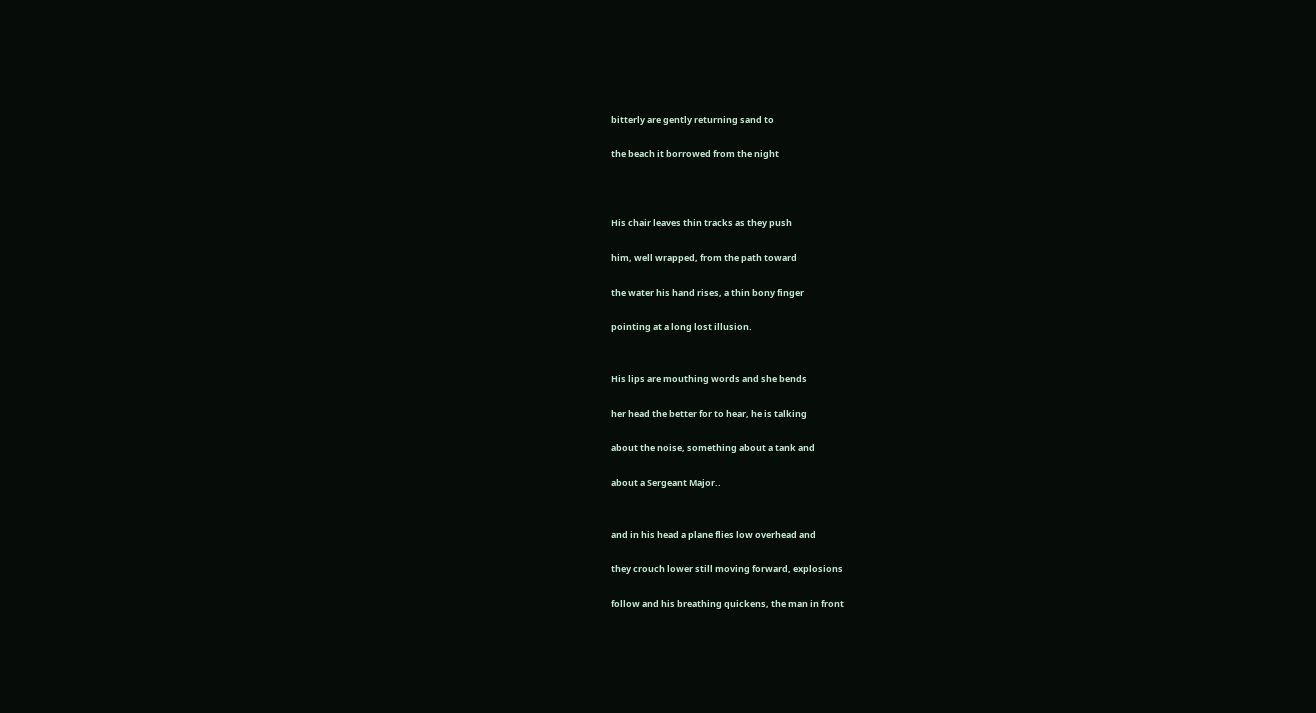bitterly are gently returning sand to

the beach it borrowed from the night



His chair leaves thin tracks as they push

him, well wrapped, from the path toward

the water his hand rises, a thin bony finger

pointing at a long lost illusion.


His lips are mouthing words and she bends

her head the better for to hear, he is talking

about the noise, something about a tank and

about a Sergeant Major..


and in his head a plane flies low overhead and

they crouch lower still moving forward, explosions

follow and his breathing quickens, the man in front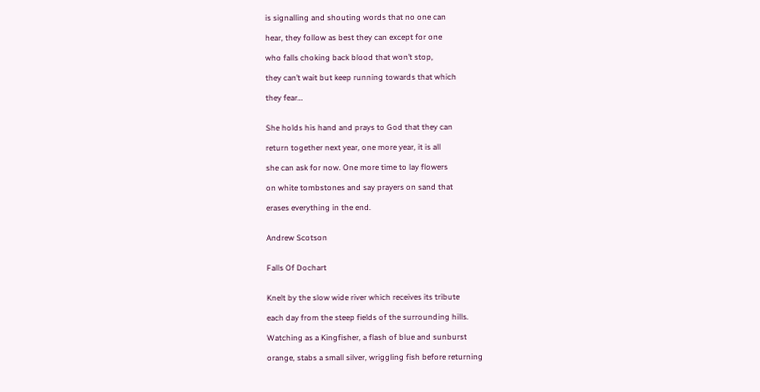is signalling and shouting words that no one can

hear, they follow as best they can except for one

who falls choking back blood that won’t stop,

they can’t wait but keep running towards that which

they fear…


She holds his hand and prays to God that they can

return together next year, one more year, it is all

she can ask for now. One more time to lay flowers

on white tombstones and say prayers on sand that

erases everything in the end.


Andrew Scotson


Falls Of Dochart


Knelt by the slow wide river which receives its tribute

each day from the steep fields of the surrounding hills.

Watching as a Kingfisher, a flash of blue and sunburst

orange, stabs a small silver, wriggling fish before returning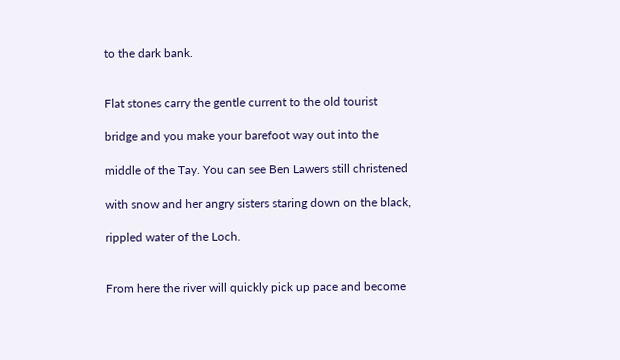to the dark bank.


Flat stones carry the gentle current to the old tourist

bridge and you make your barefoot way out into the

middle of the Tay. You can see Ben Lawers still christened

with snow and her angry sisters staring down on the black,

rippled water of the Loch.


From here the river will quickly pick up pace and become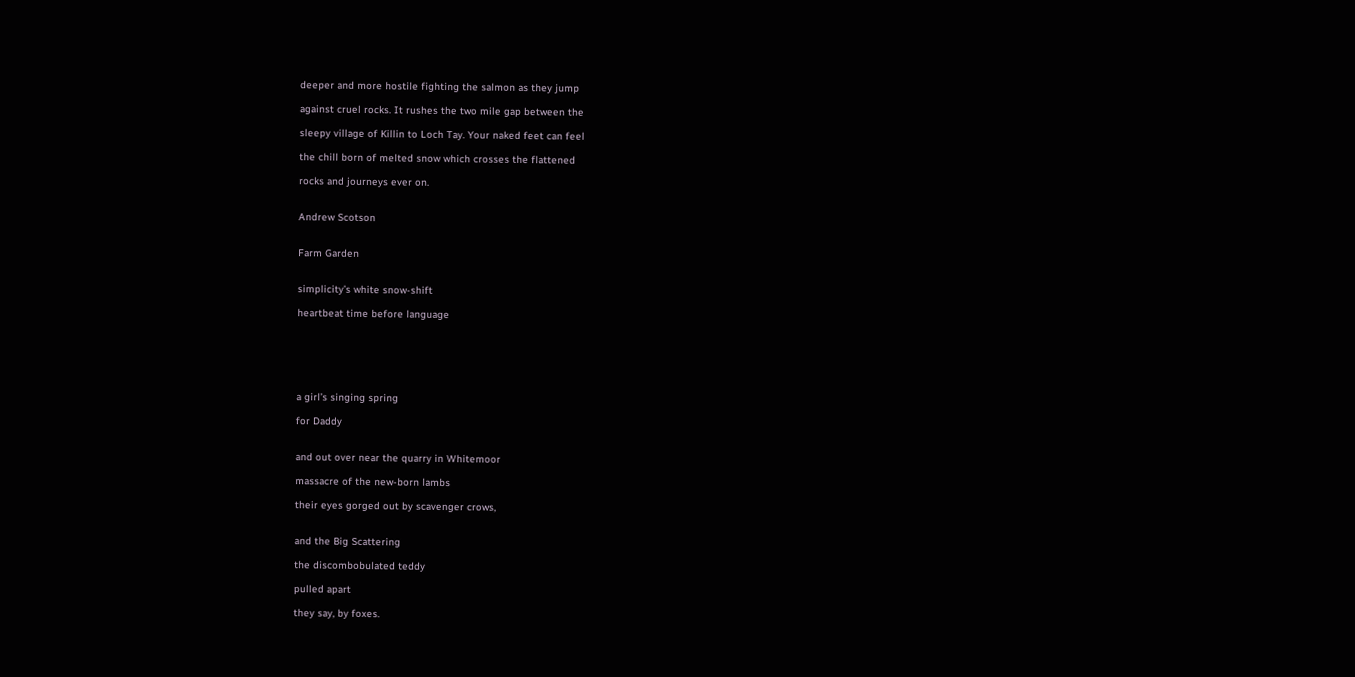deeper and more hostile fighting the salmon as they jump

against cruel rocks. It rushes the two mile gap between the

sleepy village of Killin to Loch Tay. Your naked feet can feel

the chill born of melted snow which crosses the flattened

rocks and journeys ever on.


Andrew Scotson


Farm Garden


simplicity’s white snow-shift

heartbeat time before language






a girl’s singing spring

for Daddy


and out over near the quarry in Whitemoor

massacre of the new-born lambs

their eyes gorged out by scavenger crows,


and the Big Scattering

the discombobulated teddy

pulled apart

they say, by foxes.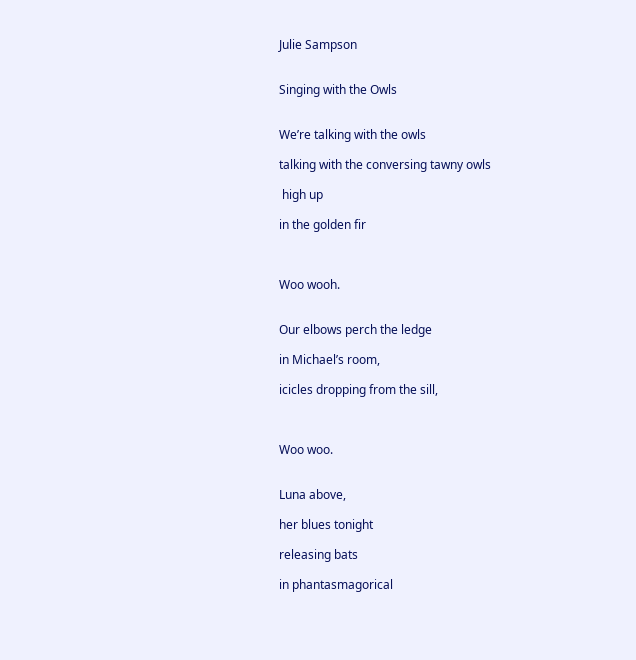Julie Sampson


Singing with the Owls


We’re talking with the owls

talking with the conversing tawny owls

 high up

in the golden fir



Woo wooh.


Our elbows perch the ledge

in Michael’s room,

icicles dropping from the sill,



Woo woo.


Luna above,

her blues tonight

releasing bats

in phantasmagorical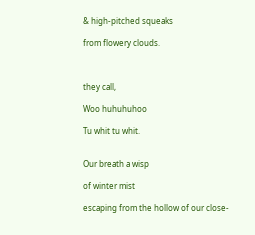& high-pitched squeaks

from flowery clouds.



they call,

Woo huhuhuhoo

Tu whit tu whit.


Our breath a wisp

of winter mist

escaping from the hollow of our close-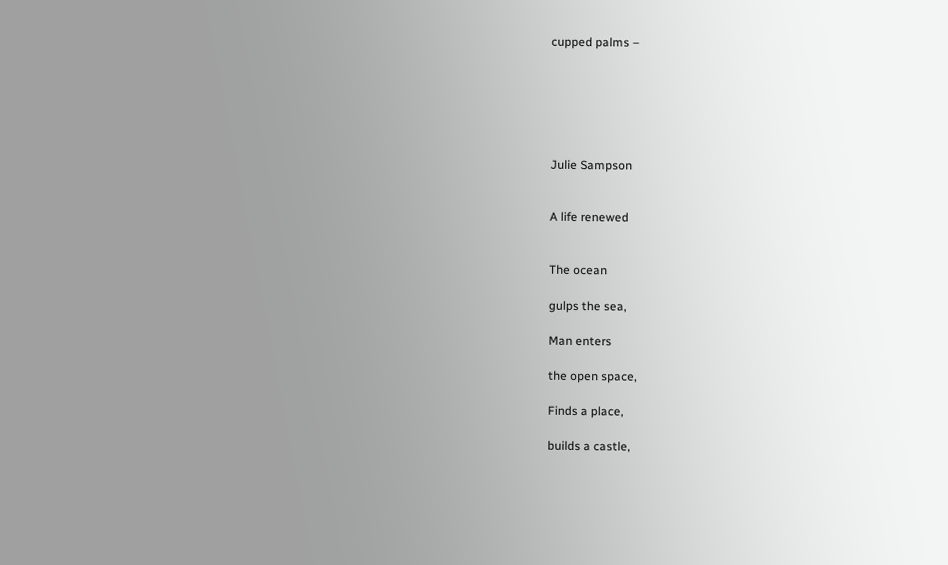cupped palms –






Julie Sampson


A life renewed


The ocean

gulps the sea,

Man enters

the open space,

Finds a place,

builds a castle,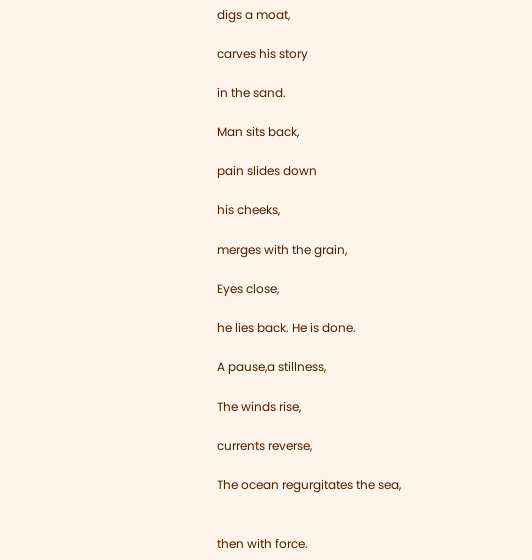digs a moat,

carves his story

in the sand.

Man sits back,

pain slides down

his cheeks,

merges with the grain,

Eyes close,

he lies back. He is done.

A pause,a stillness,

The winds rise,

currents reverse,

The ocean regurgitates the sea,


then with force.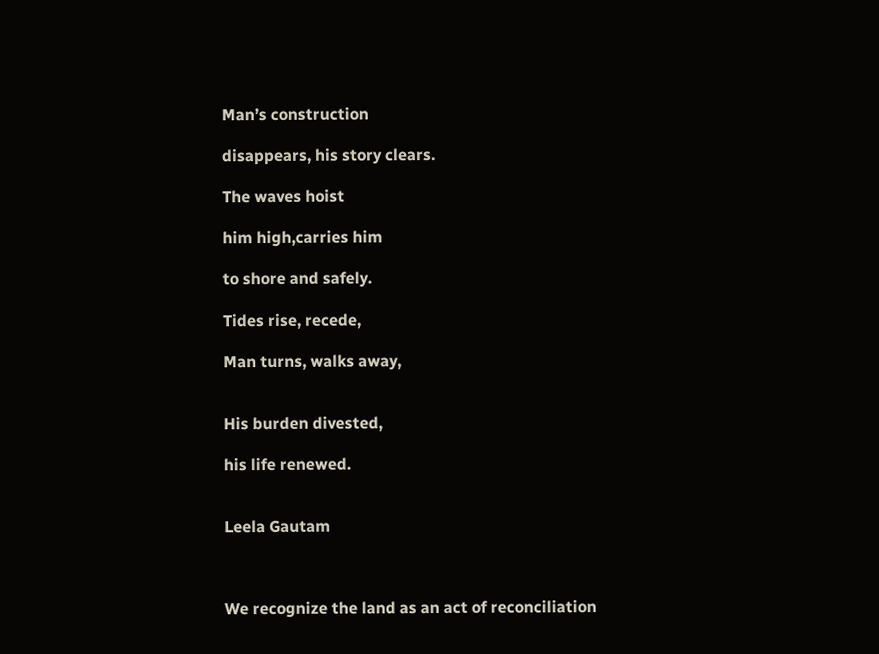Man’s construction

disappears, his story clears.

The waves hoist

him high,carries him

to shore and safely.

Tides rise, recede,

Man turns, walks away,


His burden divested,

his life renewed.


Leela Gautam



We recognize the land as an act of reconciliation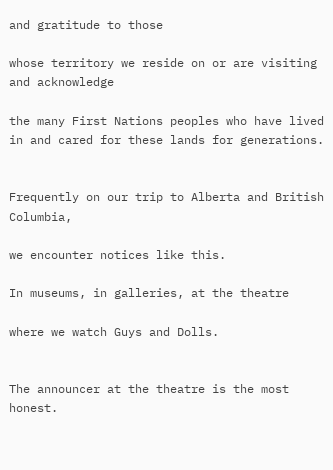and gratitude to those

whose territory we reside on or are visiting and acknowledge

the many First Nations peoples who have lived in and cared for these lands for generations.


Frequently on our trip to Alberta and British Columbia,

we encounter notices like this.

In museums, in galleries, at the theatre

where we watch Guys and Dolls.


The announcer at the theatre is the most honest.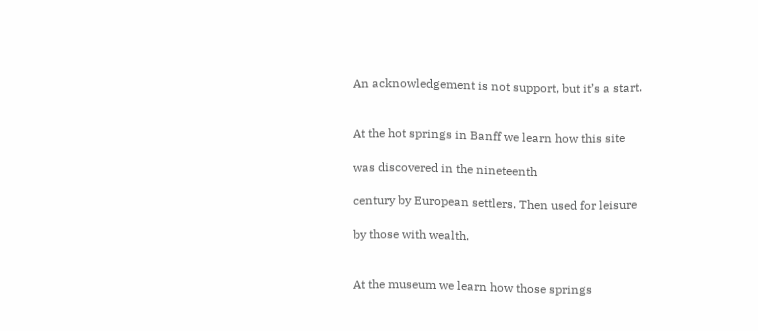An acknowledgement is not support, but it’s a start.


At the hot springs in Banff we learn how this site

was discovered in the nineteenth

century by European settlers. Then used for leisure

by those with wealth.


At the museum we learn how those springs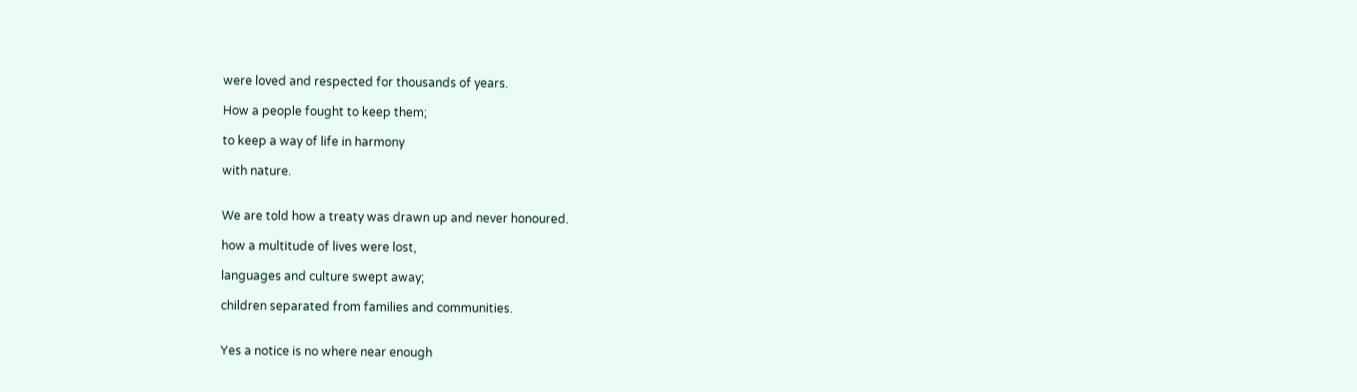were loved and respected for thousands of years.

How a people fought to keep them;

to keep a way of life in harmony

with nature.


We are told how a treaty was drawn up and never honoured.

how a multitude of lives were lost,

languages and culture swept away;

children separated from families and communities.


Yes a notice is no where near enough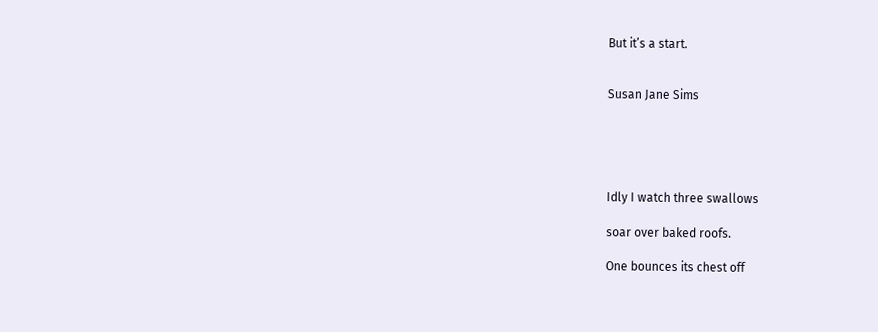But it’s a start.


Susan Jane Sims





Idly I watch three swallows

soar over baked roofs.

One bounces its chest off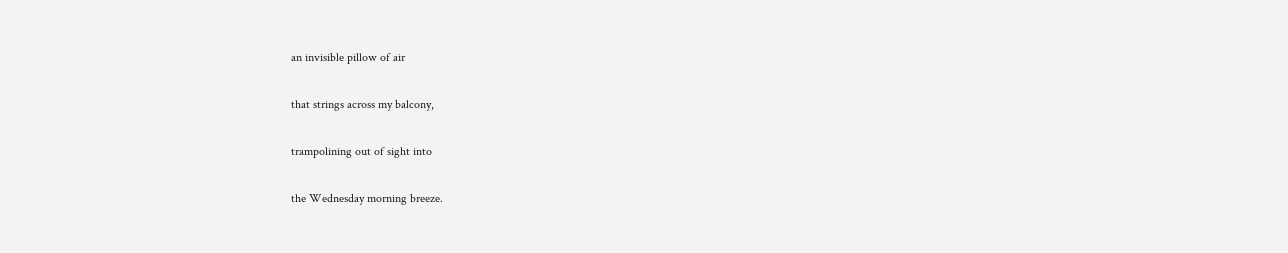an invisible pillow of air

that strings across my balcony,

trampolining out of sight into

the Wednesday morning breeze.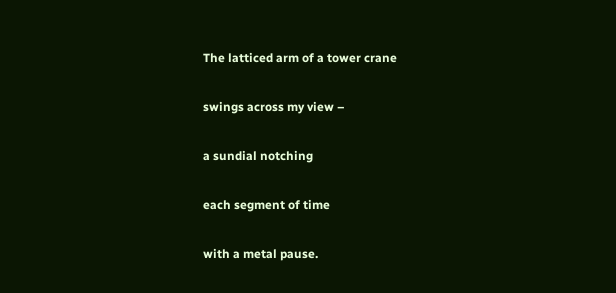The latticed arm of a tower crane

swings across my view –

a sundial notching

each segment of time

with a metal pause.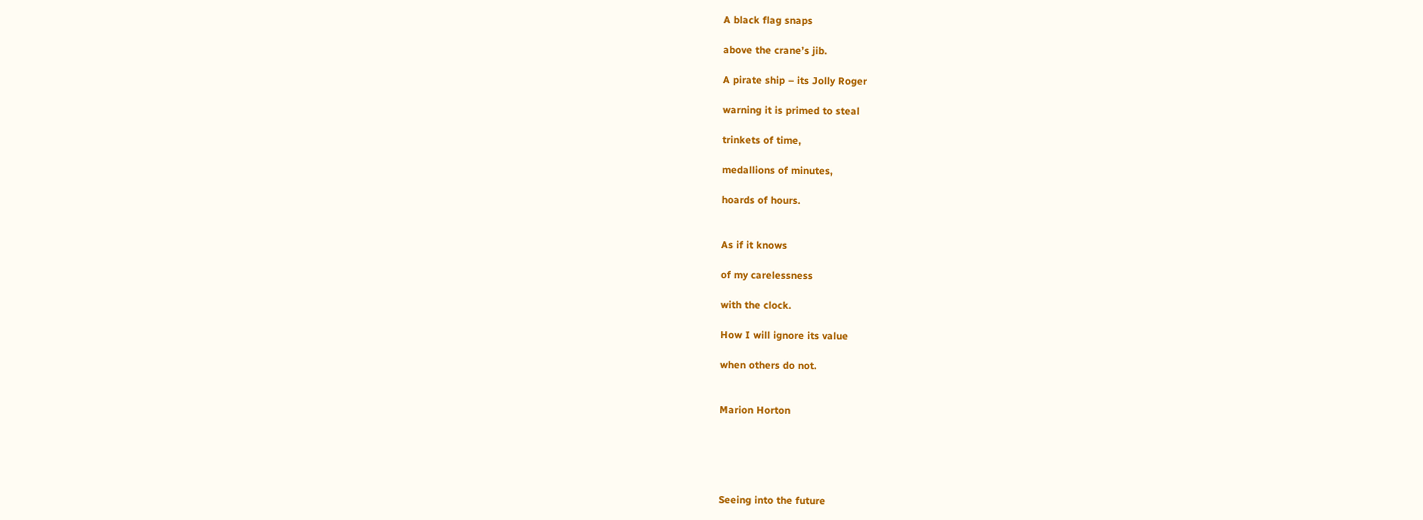A black flag snaps

above the crane’s jib.

A pirate ship – its Jolly Roger

warning it is primed to steal

trinkets of time,

medallions of minutes,

hoards of hours.


As if it knows

of my carelessness

with the clock.

How I will ignore its value

when others do not.


Marion Horton





Seeing into the future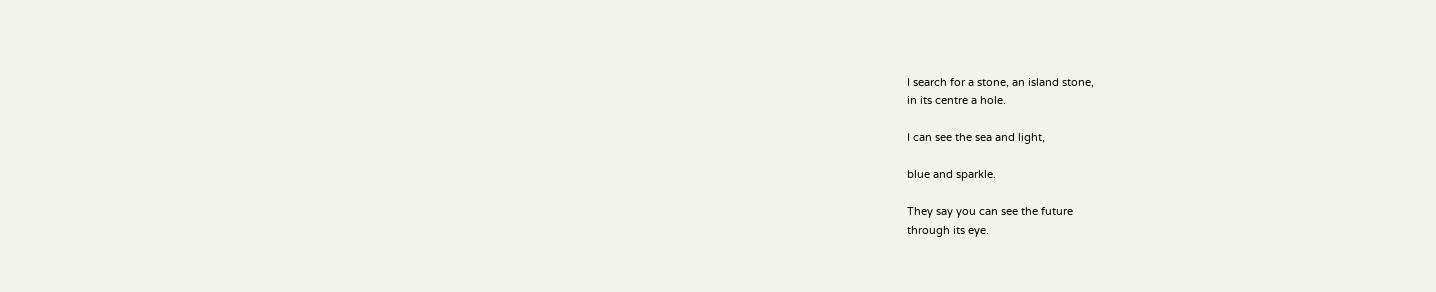I search for a stone, an island stone,
in its centre a hole.

I can see the sea and light,

blue and sparkle.

They say you can see the future
through its eye.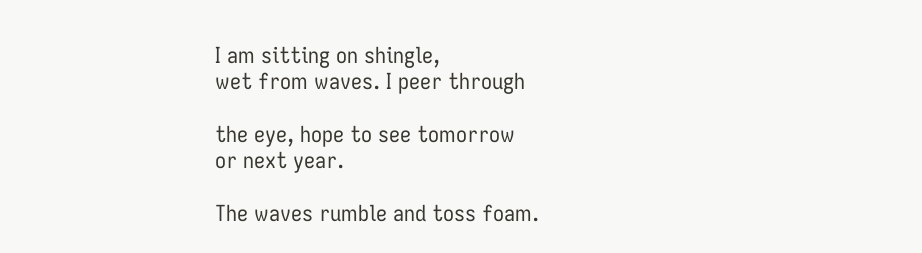I am sitting on shingle,
wet from waves. I peer through

the eye, hope to see tomorrow
or next year.

The waves rumble and toss foam.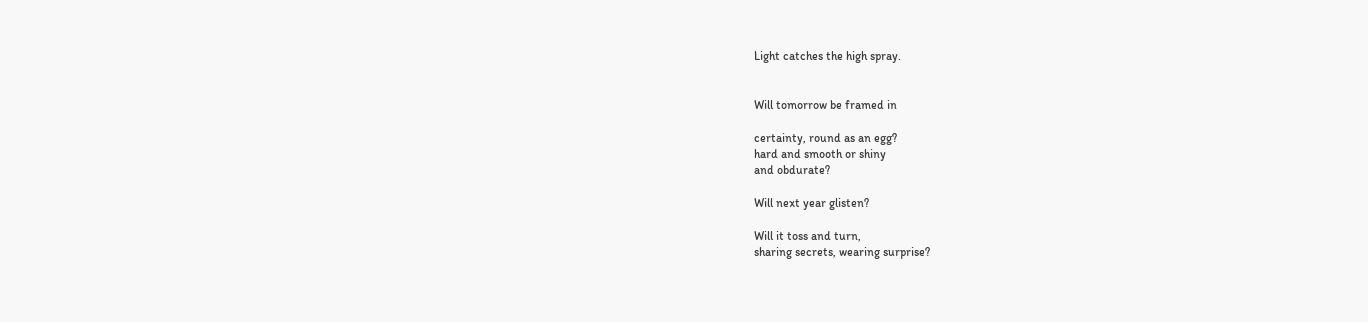Light catches the high spray.


Will tomorrow be framed in

certainty, round as an egg?
hard and smooth or shiny
and obdurate?

Will next year glisten?

Will it toss and turn,
sharing secrets, wearing surprise?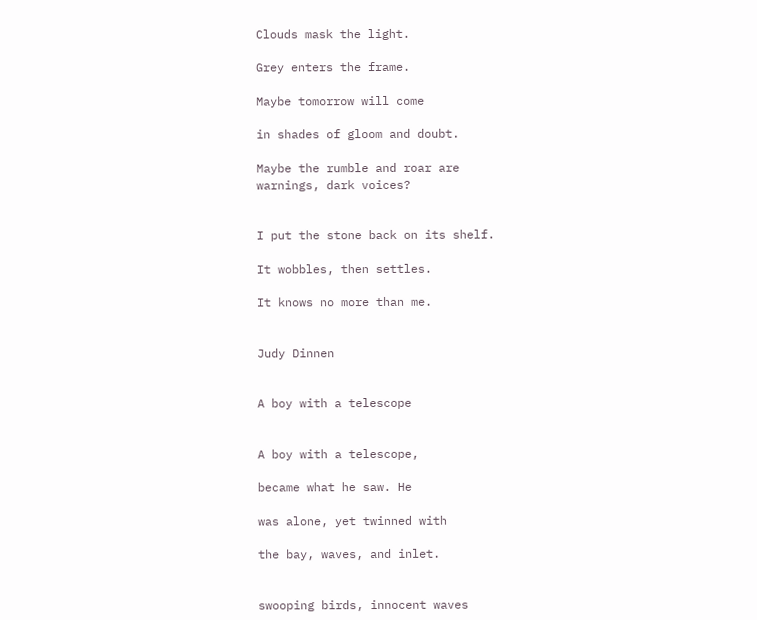Clouds mask the light.

Grey enters the frame.

Maybe tomorrow will come

in shades of gloom and doubt.

Maybe the rumble and roar are
warnings, dark voices?


I put the stone back on its shelf.

It wobbles, then settles.

It knows no more than me.


Judy Dinnen


A boy with a telescope


A boy with a telescope,

became what he saw. He

was alone, yet twinned with

the bay, waves, and inlet.


swooping birds, innocent waves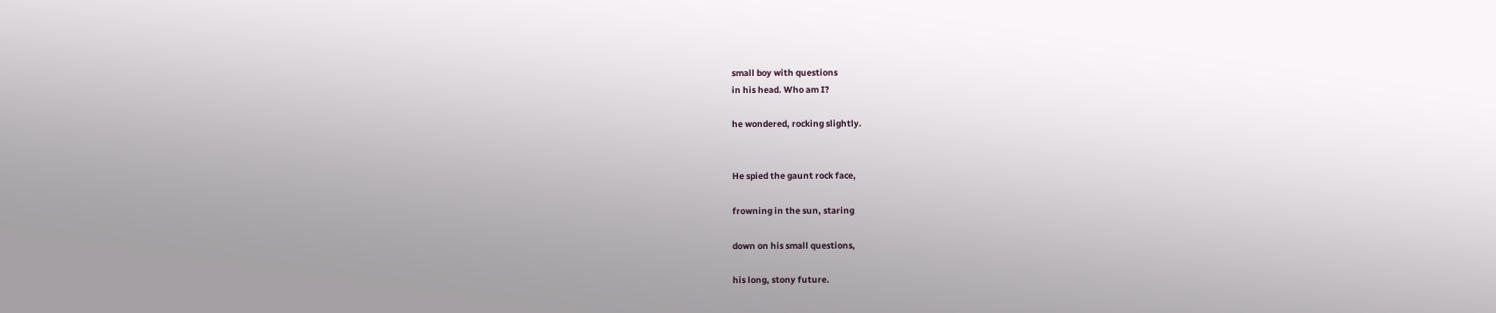small boy with questions
in his head. Who am I?

he wondered, rocking slightly.


He spied the gaunt rock face,

frowning in the sun, staring

down on his small questions,

his long, stony future.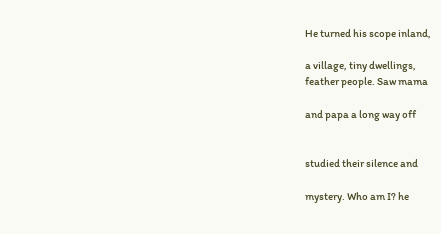He turned his scope inland,

a village, tiny dwellings,
feather people. Saw mama

and papa a long way off


studied their silence and

mystery. Who am I? he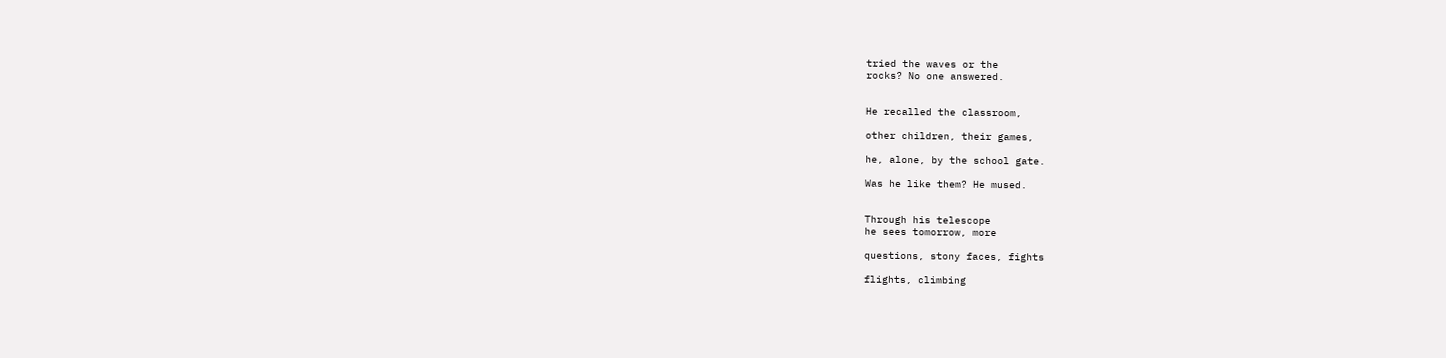tried the waves or the
rocks? No one answered.


He recalled the classroom,

other children, their games,

he, alone, by the school gate.

Was he like them? He mused.


Through his telescope
he sees tomorrow, more

questions, stony faces, fights

flights, climbing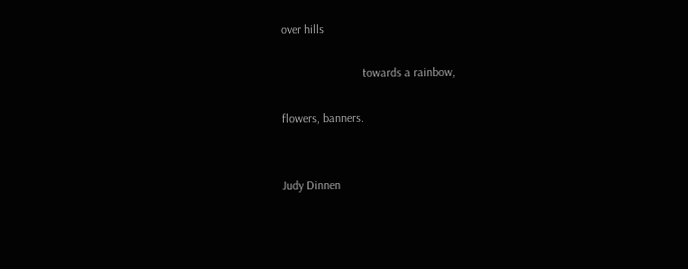over hills

                           towards a rainbow,

flowers, banners.


Judy Dinnen